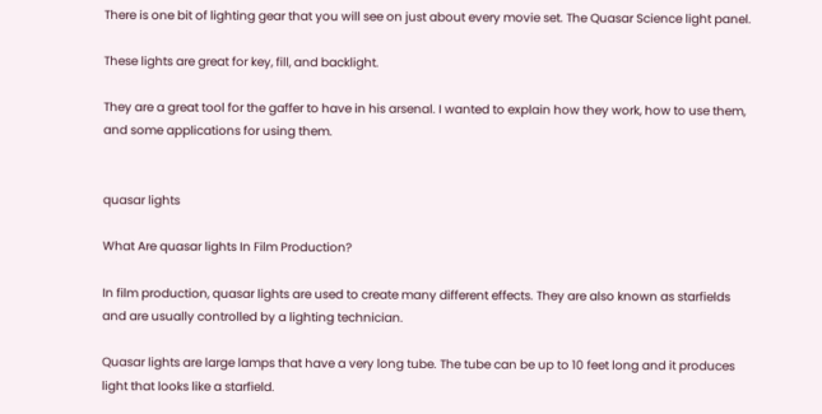There is one bit of lighting gear that you will see on just about every movie set. The Quasar Science light panel.

These lights are great for key, fill, and backlight.

They are a great tool for the gaffer to have in his arsenal. I wanted to explain how they work, how to use them, and some applications for using them.


quasar lights

What Are quasar lights In Film Production?

In film production, quasar lights are used to create many different effects. They are also known as starfields and are usually controlled by a lighting technician.

Quasar lights are large lamps that have a very long tube. The tube can be up to 10 feet long and it produces light that looks like a starfield.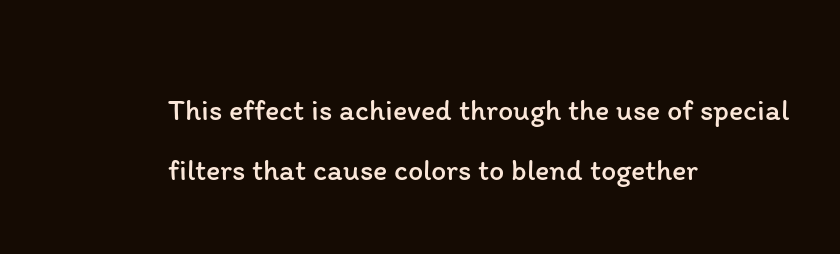This effect is achieved through the use of special filters that cause colors to blend together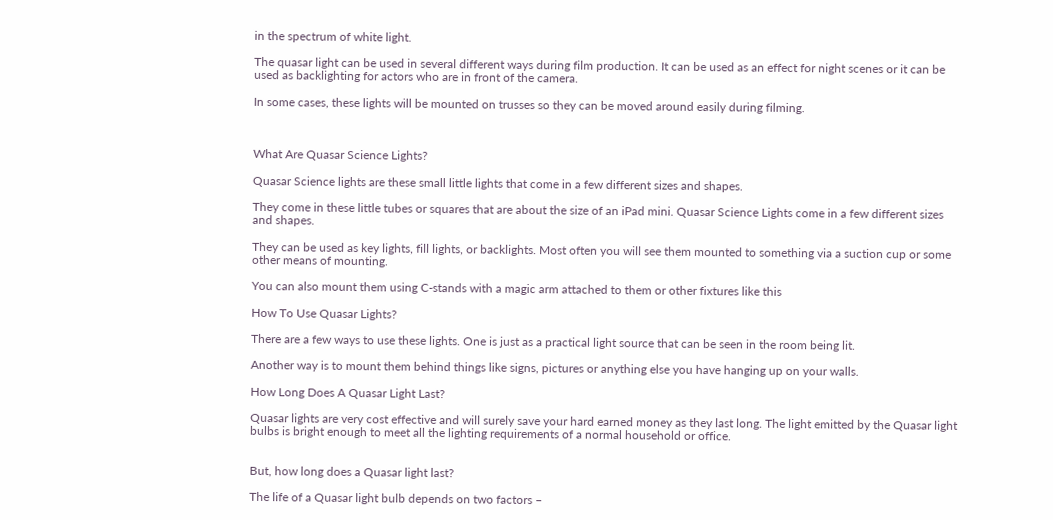in the spectrum of white light.

The quasar light can be used in several different ways during film production. It can be used as an effect for night scenes or it can be used as backlighting for actors who are in front of the camera.

In some cases, these lights will be mounted on trusses so they can be moved around easily during filming.



What Are Quasar Science Lights?

Quasar Science lights are these small little lights that come in a few different sizes and shapes.

They come in these little tubes or squares that are about the size of an iPad mini. Quasar Science Lights come in a few different sizes and shapes.

They can be used as key lights, fill lights, or backlights. Most often you will see them mounted to something via a suction cup or some other means of mounting.

You can also mount them using C-stands with a magic arm attached to them or other fixtures like this

How To Use Quasar Lights?

There are a few ways to use these lights. One is just as a practical light source that can be seen in the room being lit.

Another way is to mount them behind things like signs, pictures or anything else you have hanging up on your walls.

How Long Does A Quasar Light Last?

Quasar lights are very cost effective and will surely save your hard earned money as they last long. The light emitted by the Quasar light bulbs is bright enough to meet all the lighting requirements of a normal household or office.


But, how long does a Quasar light last?

The life of a Quasar light bulb depends on two factors –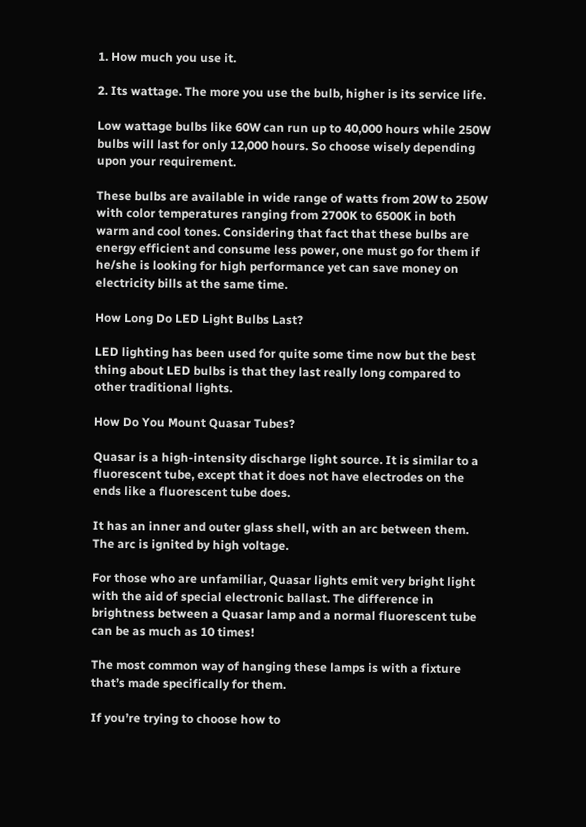1. How much you use it.

2. Its wattage. The more you use the bulb, higher is its service life.

Low wattage bulbs like 60W can run up to 40,000 hours while 250W bulbs will last for only 12,000 hours. So choose wisely depending upon your requirement.

These bulbs are available in wide range of watts from 20W to 250W with color temperatures ranging from 2700K to 6500K in both warm and cool tones. Considering that fact that these bulbs are energy efficient and consume less power, one must go for them if he/she is looking for high performance yet can save money on electricity bills at the same time.

How Long Do LED Light Bulbs Last?

LED lighting has been used for quite some time now but the best thing about LED bulbs is that they last really long compared to other traditional lights.

How Do You Mount Quasar Tubes?

Quasar is a high-intensity discharge light source. It is similar to a fluorescent tube, except that it does not have electrodes on the ends like a fluorescent tube does.

It has an inner and outer glass shell, with an arc between them. The arc is ignited by high voltage.

For those who are unfamiliar, Quasar lights emit very bright light with the aid of special electronic ballast. The difference in brightness between a Quasar lamp and a normal fluorescent tube can be as much as 10 times!

The most common way of hanging these lamps is with a fixture that’s made specifically for them.

If you’re trying to choose how to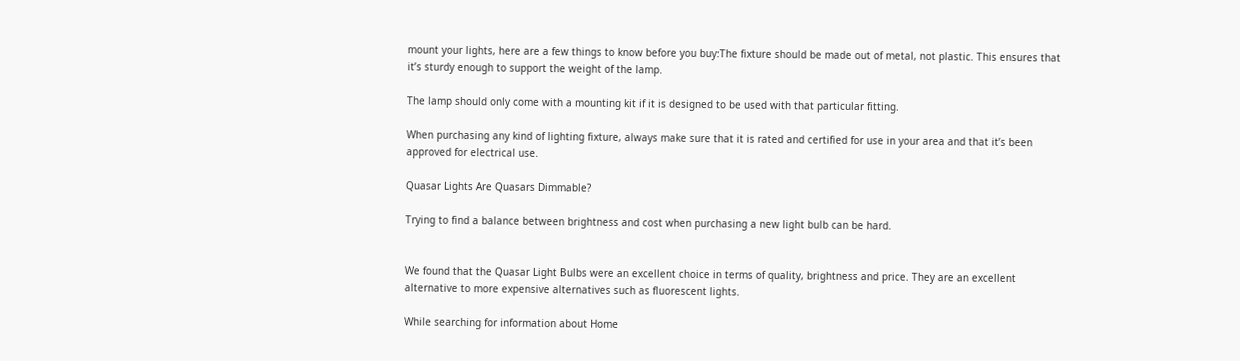mount your lights, here are a few things to know before you buy:The fixture should be made out of metal, not plastic. This ensures that it’s sturdy enough to support the weight of the lamp.

The lamp should only come with a mounting kit if it is designed to be used with that particular fitting.

When purchasing any kind of lighting fixture, always make sure that it is rated and certified for use in your area and that it’s been approved for electrical use.

Quasar Lights Are Quasars Dimmable?

Trying to find a balance between brightness and cost when purchasing a new light bulb can be hard.


We found that the Quasar Light Bulbs were an excellent choice in terms of quality, brightness and price. They are an excellent alternative to more expensive alternatives such as fluorescent lights.

While searching for information about Home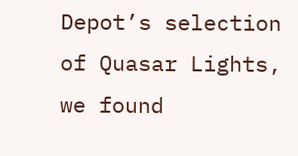Depot’s selection of Quasar Lights, we found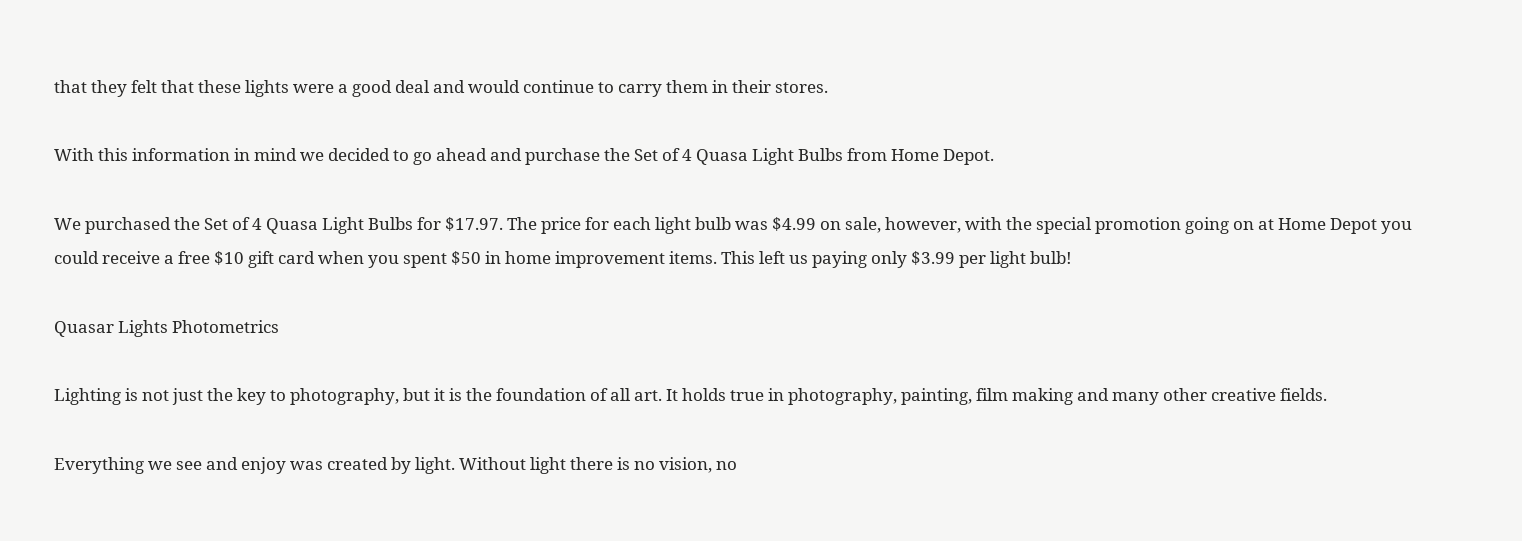that they felt that these lights were a good deal and would continue to carry them in their stores.

With this information in mind we decided to go ahead and purchase the Set of 4 Quasa Light Bulbs from Home Depot.

We purchased the Set of 4 Quasa Light Bulbs for $17.97. The price for each light bulb was $4.99 on sale, however, with the special promotion going on at Home Depot you could receive a free $10 gift card when you spent $50 in home improvement items. This left us paying only $3.99 per light bulb!

Quasar Lights Photometrics

Lighting is not just the key to photography, but it is the foundation of all art. It holds true in photography, painting, film making and many other creative fields.

Everything we see and enjoy was created by light. Without light there is no vision, no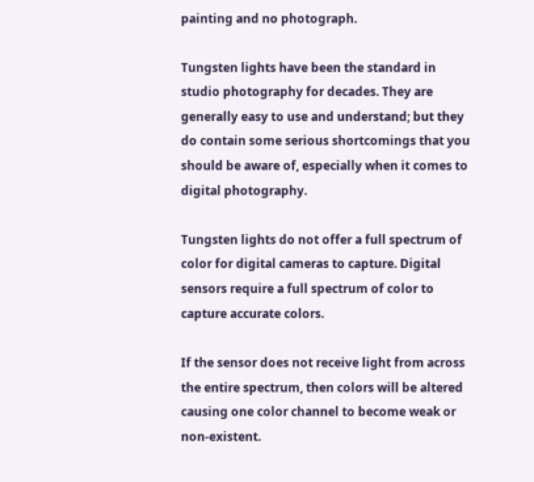painting and no photograph.

Tungsten lights have been the standard in studio photography for decades. They are generally easy to use and understand; but they do contain some serious shortcomings that you should be aware of, especially when it comes to digital photography.

Tungsten lights do not offer a full spectrum of color for digital cameras to capture. Digital sensors require a full spectrum of color to capture accurate colors.

If the sensor does not receive light from across the entire spectrum, then colors will be altered causing one color channel to become weak or non-existent.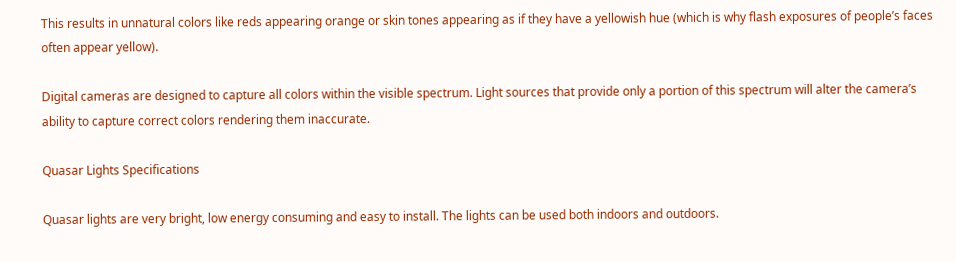This results in unnatural colors like reds appearing orange or skin tones appearing as if they have a yellowish hue (which is why flash exposures of people’s faces often appear yellow).

Digital cameras are designed to capture all colors within the visible spectrum. Light sources that provide only a portion of this spectrum will alter the camera’s ability to capture correct colors rendering them inaccurate.

Quasar Lights Specifications

Quasar lights are very bright, low energy consuming and easy to install. The lights can be used both indoors and outdoors.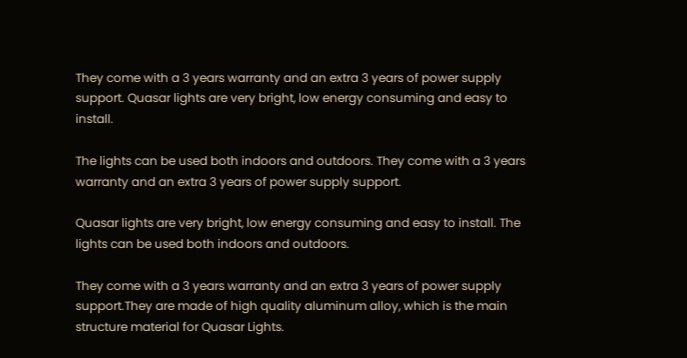They come with a 3 years warranty and an extra 3 years of power supply support. Quasar lights are very bright, low energy consuming and easy to install.

The lights can be used both indoors and outdoors. They come with a 3 years warranty and an extra 3 years of power supply support.

Quasar lights are very bright, low energy consuming and easy to install. The lights can be used both indoors and outdoors.

They come with a 3 years warranty and an extra 3 years of power supply support.They are made of high quality aluminum alloy, which is the main structure material for Quasar Lights.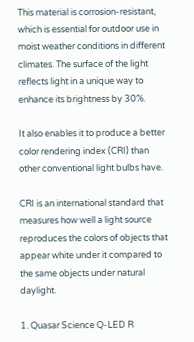This material is corrosion-resistant, which is essential for outdoor use in moist weather conditions in different climates. The surface of the light reflects light in a unique way to enhance its brightness by 30%.

It also enables it to produce a better color rendering index (CRI) than other conventional light bulbs have.

CRI is an international standard that measures how well a light source reproduces the colors of objects that appear white under it compared to the same objects under natural daylight.

1. Quasar Science Q-LED R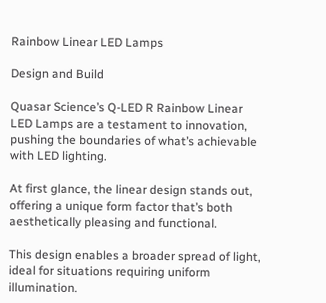Rainbow Linear LED Lamps

Design and Build

Quasar Science’s Q-LED R Rainbow Linear LED Lamps are a testament to innovation, pushing the boundaries of what’s achievable with LED lighting.

At first glance, the linear design stands out, offering a unique form factor that’s both aesthetically pleasing and functional.

This design enables a broader spread of light, ideal for situations requiring uniform illumination.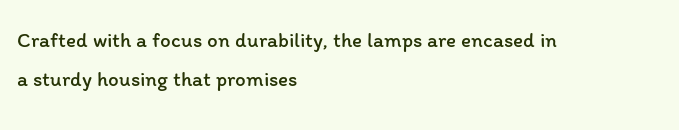Crafted with a focus on durability, the lamps are encased in a sturdy housing that promises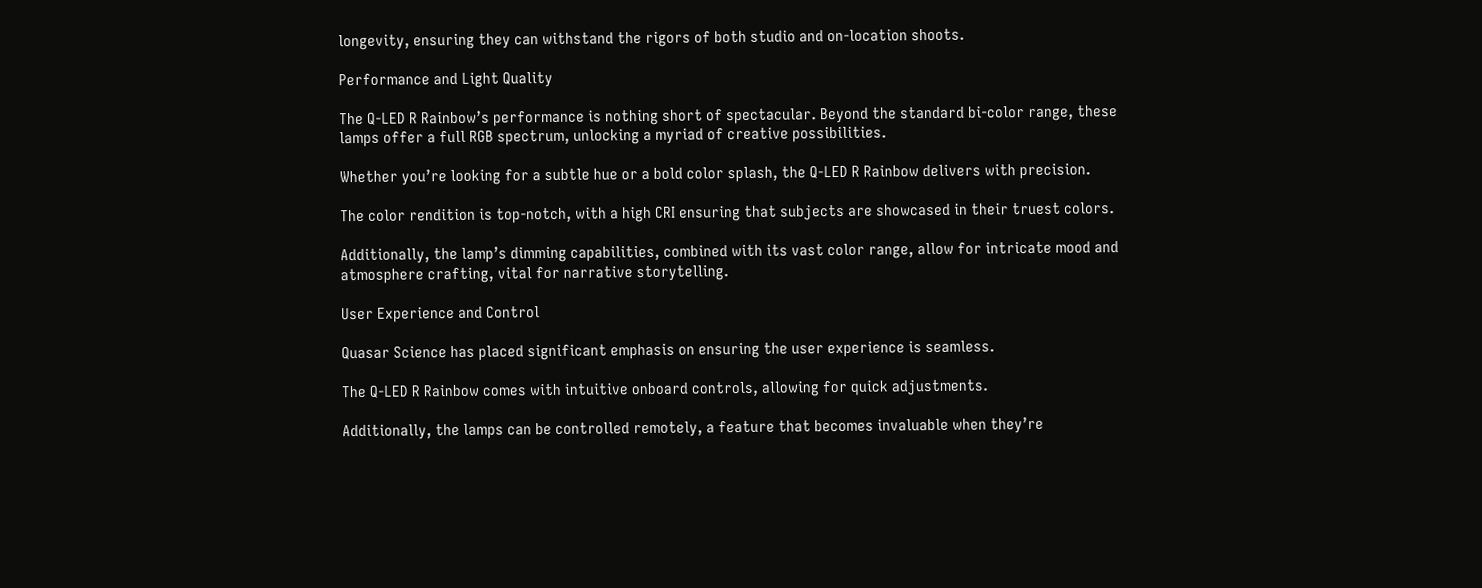longevity, ensuring they can withstand the rigors of both studio and on-location shoots.

Performance and Light Quality

The Q-LED R Rainbow’s performance is nothing short of spectacular. Beyond the standard bi-color range, these lamps offer a full RGB spectrum, unlocking a myriad of creative possibilities.

Whether you’re looking for a subtle hue or a bold color splash, the Q-LED R Rainbow delivers with precision.

The color rendition is top-notch, with a high CRI ensuring that subjects are showcased in their truest colors.

Additionally, the lamp’s dimming capabilities, combined with its vast color range, allow for intricate mood and atmosphere crafting, vital for narrative storytelling.

User Experience and Control

Quasar Science has placed significant emphasis on ensuring the user experience is seamless.

The Q-LED R Rainbow comes with intuitive onboard controls, allowing for quick adjustments.

Additionally, the lamps can be controlled remotely, a feature that becomes invaluable when they’re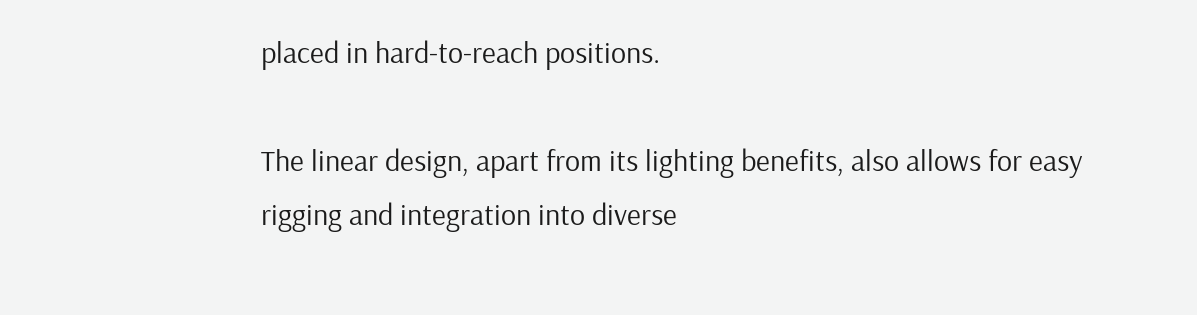placed in hard-to-reach positions.

The linear design, apart from its lighting benefits, also allows for easy rigging and integration into diverse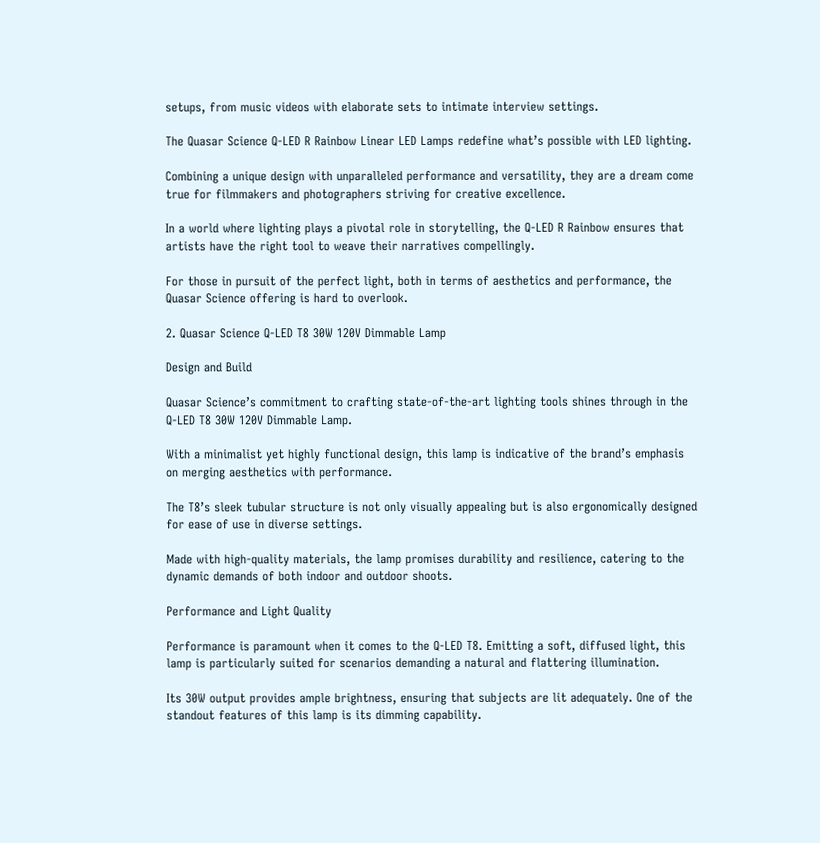setups, from music videos with elaborate sets to intimate interview settings.

The Quasar Science Q-LED R Rainbow Linear LED Lamps redefine what’s possible with LED lighting.

Combining a unique design with unparalleled performance and versatility, they are a dream come true for filmmakers and photographers striving for creative excellence.

In a world where lighting plays a pivotal role in storytelling, the Q-LED R Rainbow ensures that artists have the right tool to weave their narratives compellingly.

For those in pursuit of the perfect light, both in terms of aesthetics and performance, the Quasar Science offering is hard to overlook.

2. Quasar Science Q-LED T8 30W 120V Dimmable Lamp

Design and Build

Quasar Science’s commitment to crafting state-of-the-art lighting tools shines through in the Q-LED T8 30W 120V Dimmable Lamp.

With a minimalist yet highly functional design, this lamp is indicative of the brand’s emphasis on merging aesthetics with performance.

The T8’s sleek tubular structure is not only visually appealing but is also ergonomically designed for ease of use in diverse settings.

Made with high-quality materials, the lamp promises durability and resilience, catering to the dynamic demands of both indoor and outdoor shoots.

Performance and Light Quality

Performance is paramount when it comes to the Q-LED T8. Emitting a soft, diffused light, this lamp is particularly suited for scenarios demanding a natural and flattering illumination.

Its 30W output provides ample brightness, ensuring that subjects are lit adequately. One of the standout features of this lamp is its dimming capability.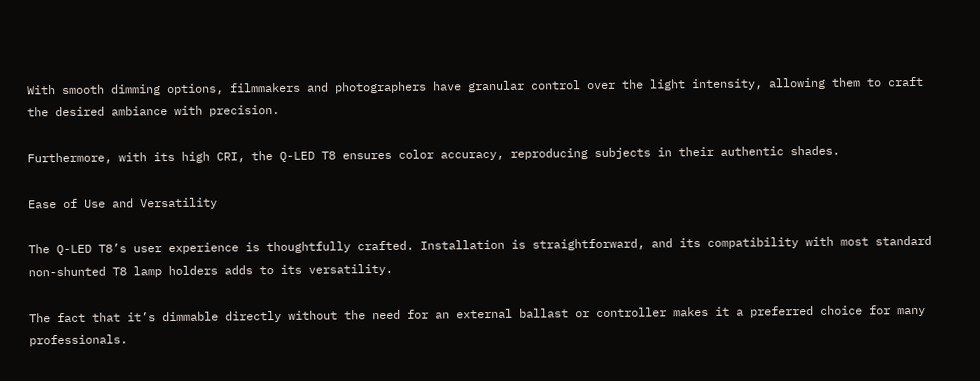With smooth dimming options, filmmakers and photographers have granular control over the light intensity, allowing them to craft the desired ambiance with precision.

Furthermore, with its high CRI, the Q-LED T8 ensures color accuracy, reproducing subjects in their authentic shades.

Ease of Use and Versatility

The Q-LED T8’s user experience is thoughtfully crafted. Installation is straightforward, and its compatibility with most standard non-shunted T8 lamp holders adds to its versatility.

The fact that it’s dimmable directly without the need for an external ballast or controller makes it a preferred choice for many professionals.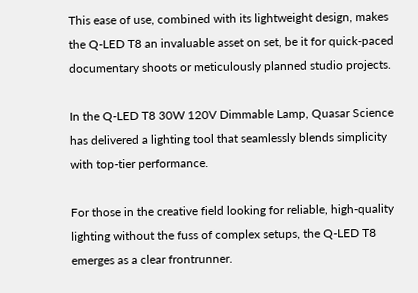This ease of use, combined with its lightweight design, makes the Q-LED T8 an invaluable asset on set, be it for quick-paced documentary shoots or meticulously planned studio projects.

In the Q-LED T8 30W 120V Dimmable Lamp, Quasar Science has delivered a lighting tool that seamlessly blends simplicity with top-tier performance.

For those in the creative field looking for reliable, high-quality lighting without the fuss of complex setups, the Q-LED T8 emerges as a clear frontrunner.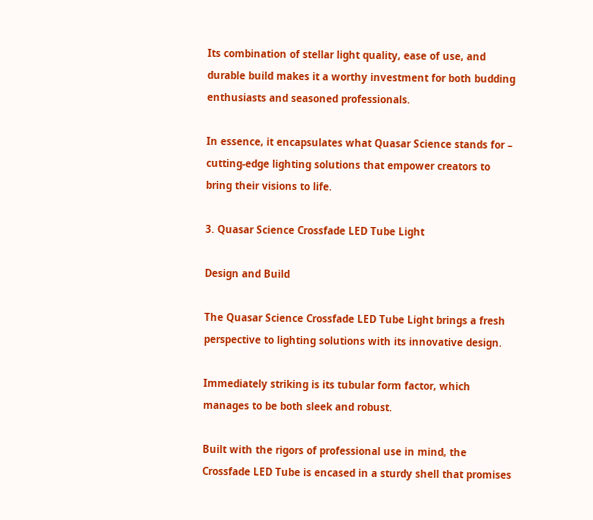Its combination of stellar light quality, ease of use, and durable build makes it a worthy investment for both budding enthusiasts and seasoned professionals.

In essence, it encapsulates what Quasar Science stands for – cutting-edge lighting solutions that empower creators to bring their visions to life.

3. Quasar Science Crossfade LED Tube Light

Design and Build

The Quasar Science Crossfade LED Tube Light brings a fresh perspective to lighting solutions with its innovative design.

Immediately striking is its tubular form factor, which manages to be both sleek and robust.

Built with the rigors of professional use in mind, the Crossfade LED Tube is encased in a sturdy shell that promises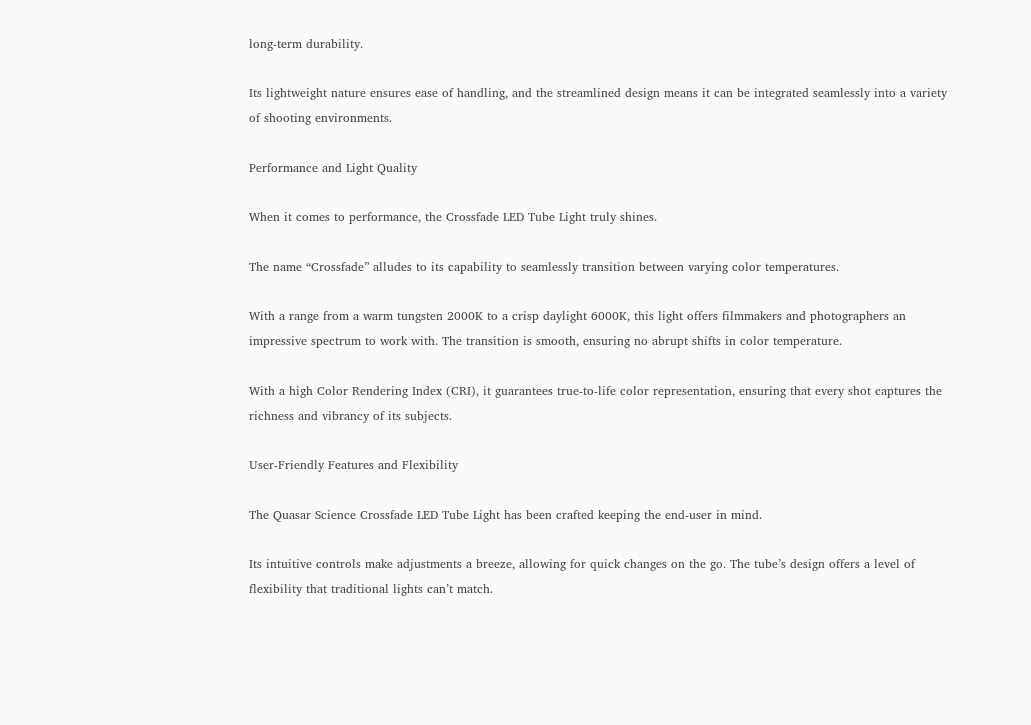long-term durability.

Its lightweight nature ensures ease of handling, and the streamlined design means it can be integrated seamlessly into a variety of shooting environments.

Performance and Light Quality

When it comes to performance, the Crossfade LED Tube Light truly shines.

The name “Crossfade” alludes to its capability to seamlessly transition between varying color temperatures.

With a range from a warm tungsten 2000K to a crisp daylight 6000K, this light offers filmmakers and photographers an impressive spectrum to work with. The transition is smooth, ensuring no abrupt shifts in color temperature.

With a high Color Rendering Index (CRI), it guarantees true-to-life color representation, ensuring that every shot captures the richness and vibrancy of its subjects.

User-Friendly Features and Flexibility

The Quasar Science Crossfade LED Tube Light has been crafted keeping the end-user in mind.

Its intuitive controls make adjustments a breeze, allowing for quick changes on the go. The tube’s design offers a level of flexibility that traditional lights can’t match.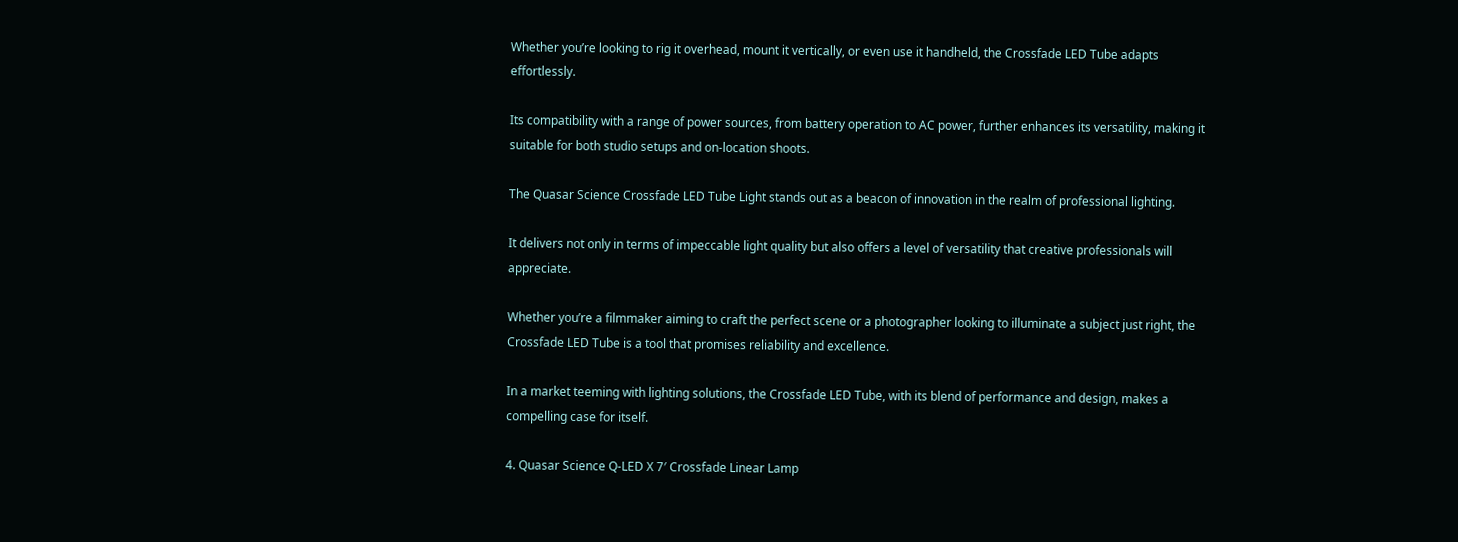Whether you’re looking to rig it overhead, mount it vertically, or even use it handheld, the Crossfade LED Tube adapts effortlessly.

Its compatibility with a range of power sources, from battery operation to AC power, further enhances its versatility, making it suitable for both studio setups and on-location shoots.

The Quasar Science Crossfade LED Tube Light stands out as a beacon of innovation in the realm of professional lighting.

It delivers not only in terms of impeccable light quality but also offers a level of versatility that creative professionals will appreciate.

Whether you’re a filmmaker aiming to craft the perfect scene or a photographer looking to illuminate a subject just right, the Crossfade LED Tube is a tool that promises reliability and excellence.

In a market teeming with lighting solutions, the Crossfade LED Tube, with its blend of performance and design, makes a compelling case for itself.

4. Quasar Science Q-LED X 7′ Crossfade Linear Lamp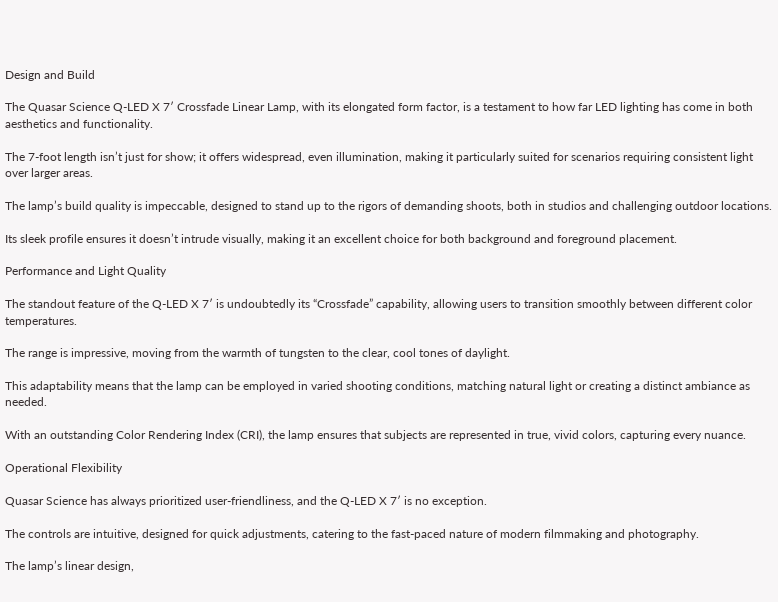Design and Build

The Quasar Science Q-LED X 7′ Crossfade Linear Lamp, with its elongated form factor, is a testament to how far LED lighting has come in both aesthetics and functionality.

The 7-foot length isn’t just for show; it offers widespread, even illumination, making it particularly suited for scenarios requiring consistent light over larger areas.

The lamp’s build quality is impeccable, designed to stand up to the rigors of demanding shoots, both in studios and challenging outdoor locations.

Its sleek profile ensures it doesn’t intrude visually, making it an excellent choice for both background and foreground placement.

Performance and Light Quality

The standout feature of the Q-LED X 7′ is undoubtedly its “Crossfade” capability, allowing users to transition smoothly between different color temperatures.

The range is impressive, moving from the warmth of tungsten to the clear, cool tones of daylight.

This adaptability means that the lamp can be employed in varied shooting conditions, matching natural light or creating a distinct ambiance as needed.

With an outstanding Color Rendering Index (CRI), the lamp ensures that subjects are represented in true, vivid colors, capturing every nuance.

Operational Flexibility

Quasar Science has always prioritized user-friendliness, and the Q-LED X 7′ is no exception.

The controls are intuitive, designed for quick adjustments, catering to the fast-paced nature of modern filmmaking and photography.

The lamp’s linear design,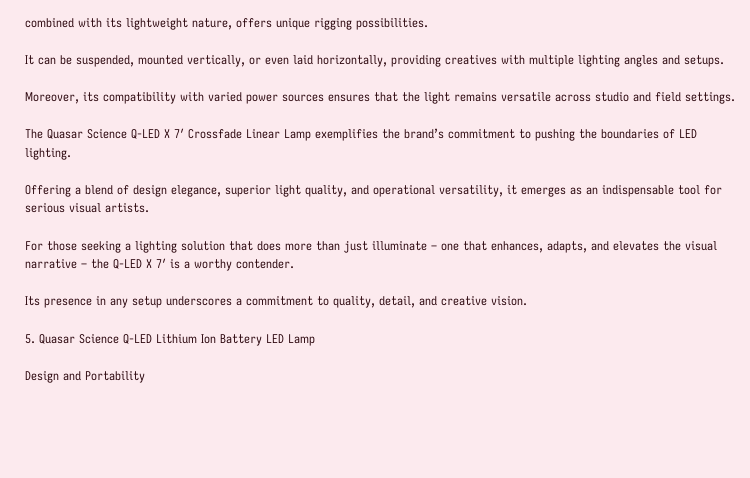combined with its lightweight nature, offers unique rigging possibilities.

It can be suspended, mounted vertically, or even laid horizontally, providing creatives with multiple lighting angles and setups.

Moreover, its compatibility with varied power sources ensures that the light remains versatile across studio and field settings.

The Quasar Science Q-LED X 7′ Crossfade Linear Lamp exemplifies the brand’s commitment to pushing the boundaries of LED lighting.

Offering a blend of design elegance, superior light quality, and operational versatility, it emerges as an indispensable tool for serious visual artists.

For those seeking a lighting solution that does more than just illuminate – one that enhances, adapts, and elevates the visual narrative – the Q-LED X 7′ is a worthy contender.

Its presence in any setup underscores a commitment to quality, detail, and creative vision.

5. Quasar Science Q-LED Lithium Ion Battery LED Lamp

Design and Portability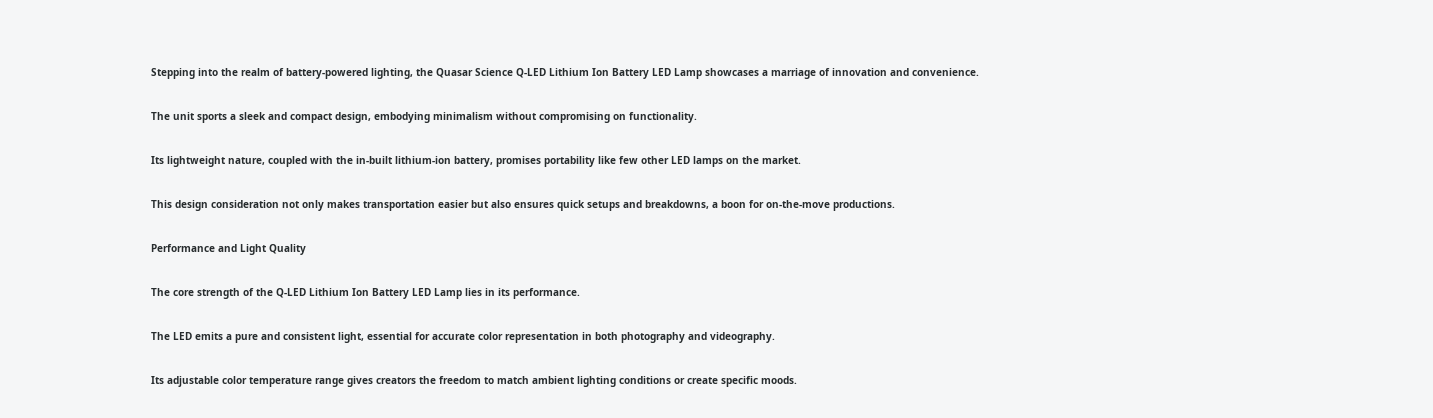Stepping into the realm of battery-powered lighting, the Quasar Science Q-LED Lithium Ion Battery LED Lamp showcases a marriage of innovation and convenience.

The unit sports a sleek and compact design, embodying minimalism without compromising on functionality.

Its lightweight nature, coupled with the in-built lithium-ion battery, promises portability like few other LED lamps on the market.

This design consideration not only makes transportation easier but also ensures quick setups and breakdowns, a boon for on-the-move productions.

Performance and Light Quality

The core strength of the Q-LED Lithium Ion Battery LED Lamp lies in its performance.

The LED emits a pure and consistent light, essential for accurate color representation in both photography and videography.

Its adjustable color temperature range gives creators the freedom to match ambient lighting conditions or create specific moods.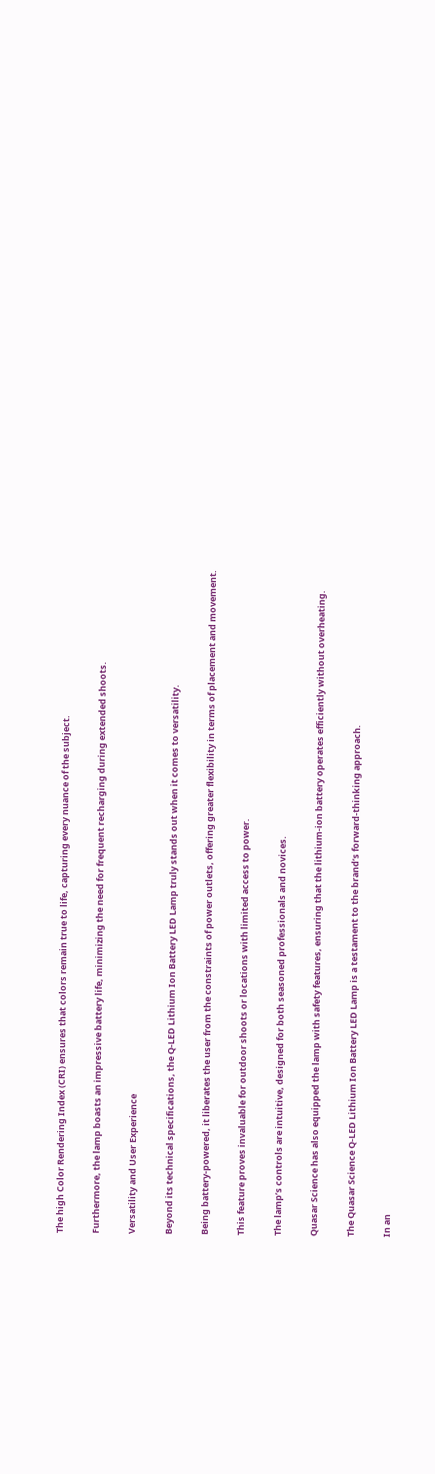The high Color Rendering Index (CRI) ensures that colors remain true to life, capturing every nuance of the subject.

Furthermore, the lamp boasts an impressive battery life, minimizing the need for frequent recharging during extended shoots.

Versatility and User Experience

Beyond its technical specifications, the Q-LED Lithium Ion Battery LED Lamp truly stands out when it comes to versatility.

Being battery-powered, it liberates the user from the constraints of power outlets, offering greater flexibility in terms of placement and movement.

This feature proves invaluable for outdoor shoots or locations with limited access to power.

The lamp’s controls are intuitive, designed for both seasoned professionals and novices.

Quasar Science has also equipped the lamp with safety features, ensuring that the lithium-ion battery operates efficiently without overheating.

The Quasar Science Q-LED Lithium Ion Battery LED Lamp is a testament to the brand’s forward-thinking approach.

In an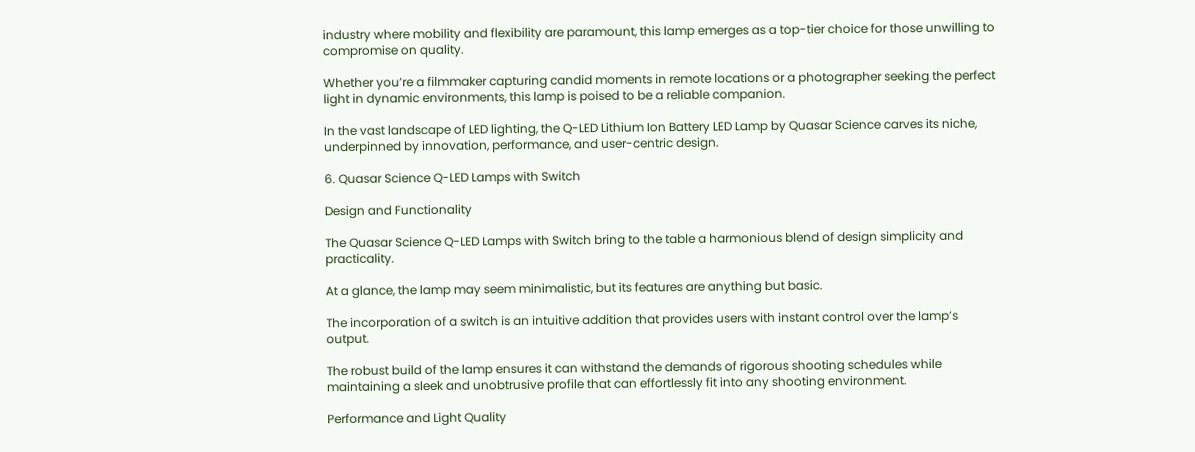industry where mobility and flexibility are paramount, this lamp emerges as a top-tier choice for those unwilling to compromise on quality.

Whether you’re a filmmaker capturing candid moments in remote locations or a photographer seeking the perfect light in dynamic environments, this lamp is poised to be a reliable companion.

In the vast landscape of LED lighting, the Q-LED Lithium Ion Battery LED Lamp by Quasar Science carves its niche, underpinned by innovation, performance, and user-centric design.

6. Quasar Science Q-LED Lamps with Switch

Design and Functionality

The Quasar Science Q-LED Lamps with Switch bring to the table a harmonious blend of design simplicity and practicality.

At a glance, the lamp may seem minimalistic, but its features are anything but basic.

The incorporation of a switch is an intuitive addition that provides users with instant control over the lamp’s output.

The robust build of the lamp ensures it can withstand the demands of rigorous shooting schedules while maintaining a sleek and unobtrusive profile that can effortlessly fit into any shooting environment.

Performance and Light Quality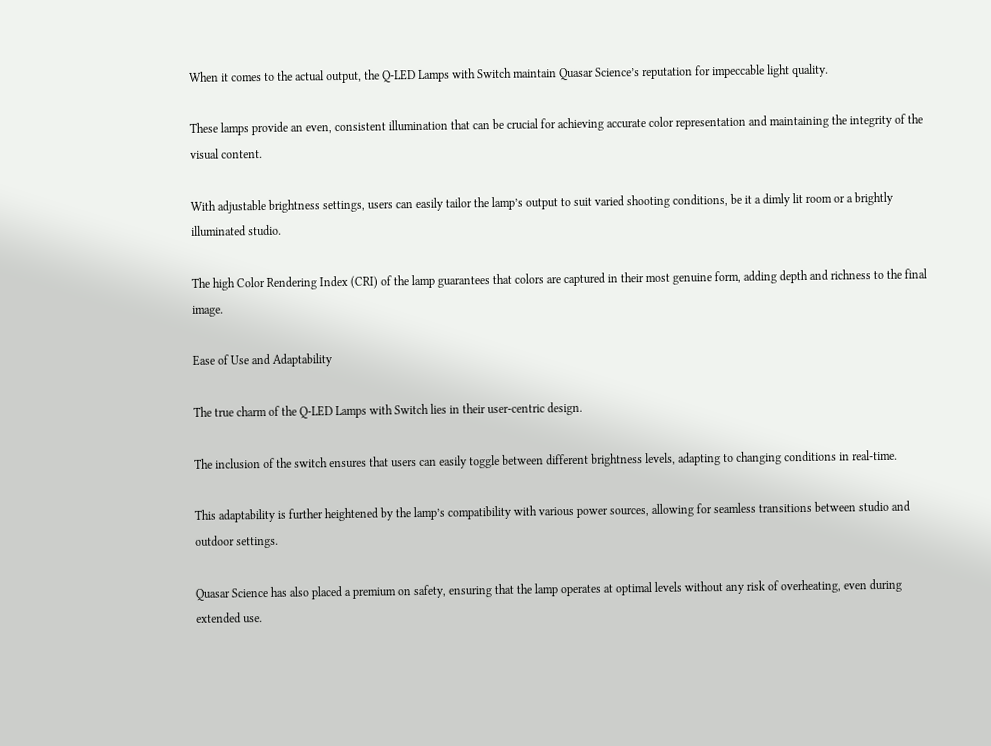When it comes to the actual output, the Q-LED Lamps with Switch maintain Quasar Science’s reputation for impeccable light quality.

These lamps provide an even, consistent illumination that can be crucial for achieving accurate color representation and maintaining the integrity of the visual content.

With adjustable brightness settings, users can easily tailor the lamp’s output to suit varied shooting conditions, be it a dimly lit room or a brightly illuminated studio.

The high Color Rendering Index (CRI) of the lamp guarantees that colors are captured in their most genuine form, adding depth and richness to the final image.

Ease of Use and Adaptability

The true charm of the Q-LED Lamps with Switch lies in their user-centric design.

The inclusion of the switch ensures that users can easily toggle between different brightness levels, adapting to changing conditions in real-time.

This adaptability is further heightened by the lamp’s compatibility with various power sources, allowing for seamless transitions between studio and outdoor settings.

Quasar Science has also placed a premium on safety, ensuring that the lamp operates at optimal levels without any risk of overheating, even during extended use.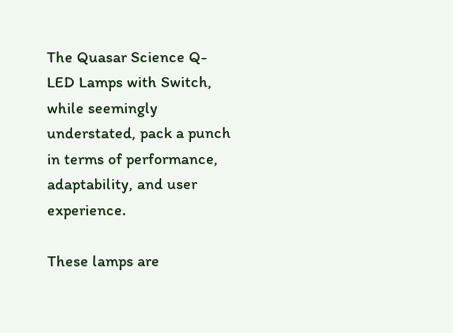The Quasar Science Q-LED Lamps with Switch, while seemingly understated, pack a punch in terms of performance, adaptability, and user experience.

These lamps are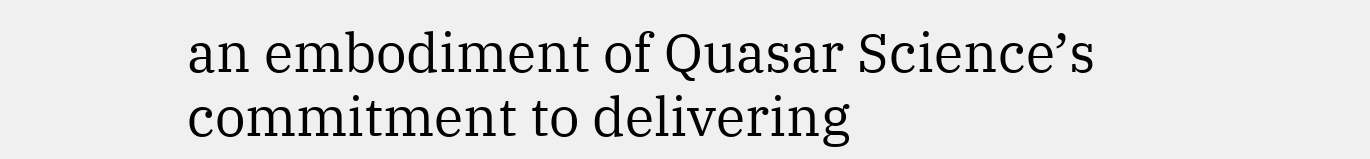an embodiment of Quasar Science’s commitment to delivering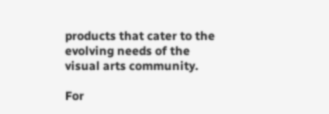products that cater to the evolving needs of the visual arts community.

For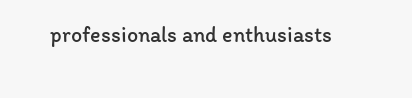professionals and enthusiasts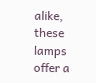alike, these lamps offer a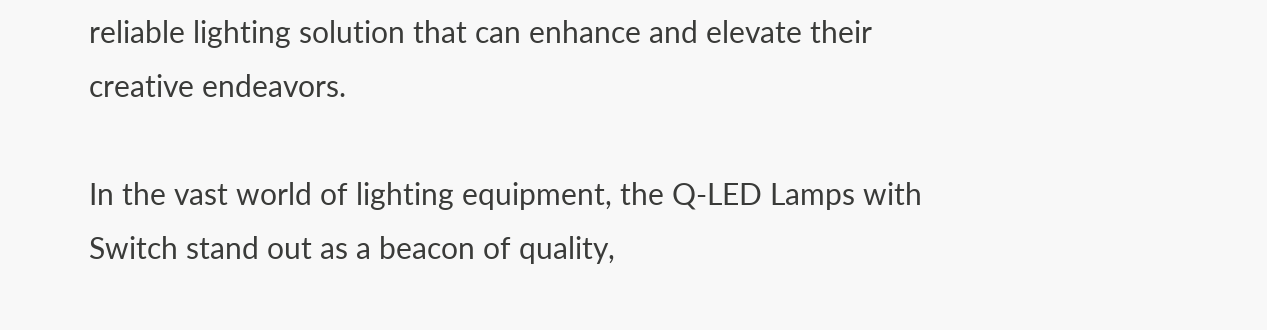reliable lighting solution that can enhance and elevate their creative endeavors.

In the vast world of lighting equipment, the Q-LED Lamps with Switch stand out as a beacon of quality,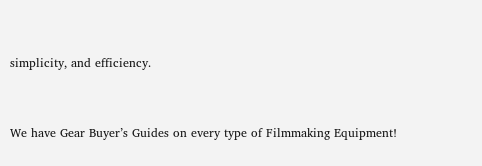simplicity, and efficiency.


We have Gear Buyer’s Guides on every type of Filmmaking Equipment!